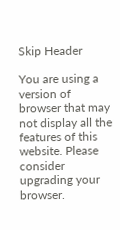Skip Header

You are using a version of browser that may not display all the features of this website. Please consider upgrading your browser.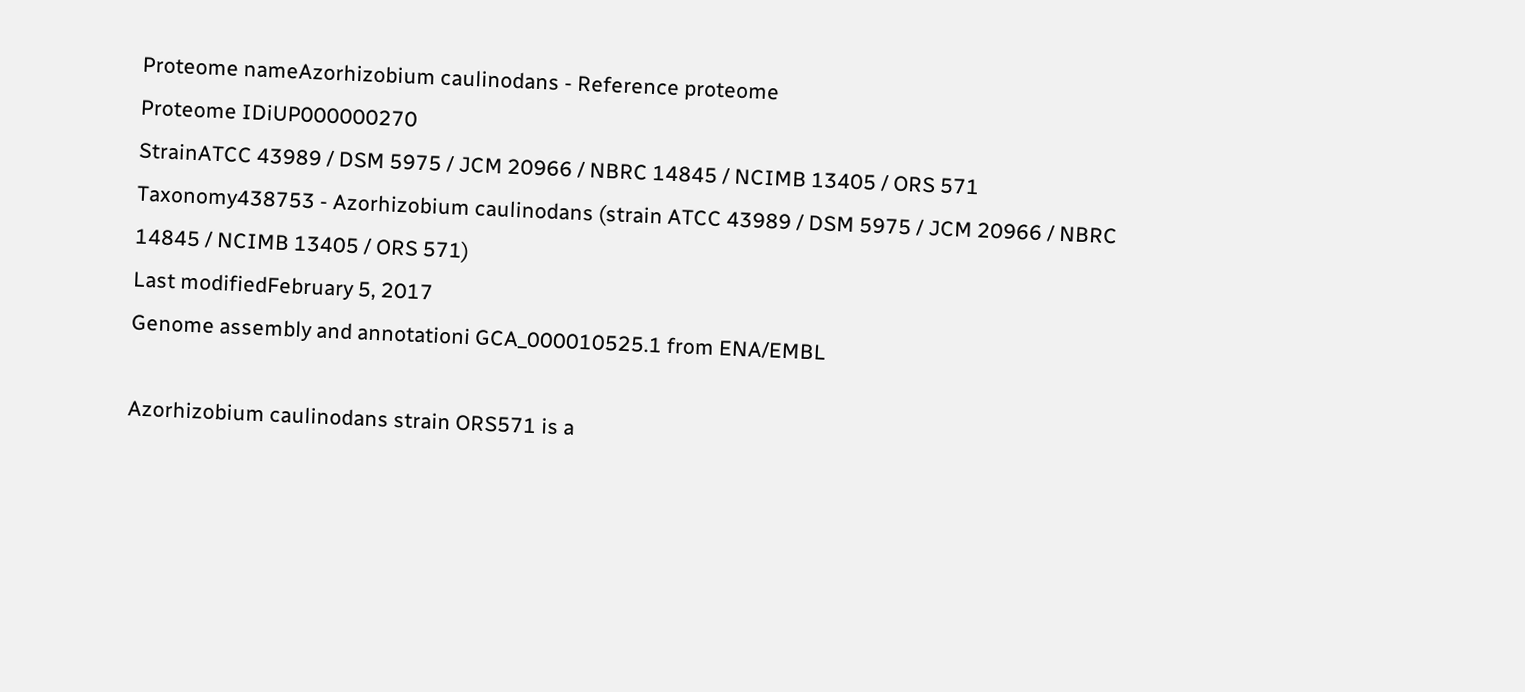Proteome nameAzorhizobium caulinodans - Reference proteome
Proteome IDiUP000000270
StrainATCC 43989 / DSM 5975 / JCM 20966 / NBRC 14845 / NCIMB 13405 / ORS 571
Taxonomy438753 - Azorhizobium caulinodans (strain ATCC 43989 / DSM 5975 / JCM 20966 / NBRC 14845 / NCIMB 13405 / ORS 571)
Last modifiedFebruary 5, 2017
Genome assembly and annotationi GCA_000010525.1 from ENA/EMBL

Azorhizobium caulinodans strain ORS571 is a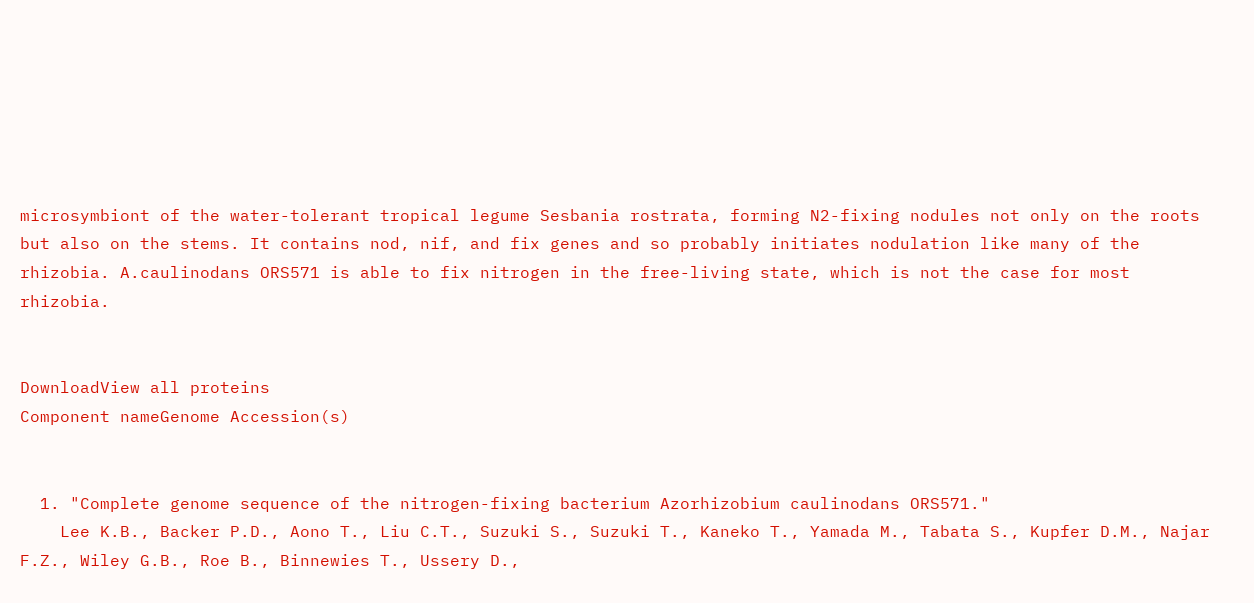microsymbiont of the water-tolerant tropical legume Sesbania rostrata, forming N2-fixing nodules not only on the roots but also on the stems. It contains nod, nif, and fix genes and so probably initiates nodulation like many of the rhizobia. A.caulinodans ORS571 is able to fix nitrogen in the free-living state, which is not the case for most rhizobia.


DownloadView all proteins
Component nameGenome Accession(s)


  1. "Complete genome sequence of the nitrogen-fixing bacterium Azorhizobium caulinodans ORS571."
    Lee K.B., Backer P.D., Aono T., Liu C.T., Suzuki S., Suzuki T., Kaneko T., Yamada M., Tabata S., Kupfer D.M., Najar F.Z., Wiley G.B., Roe B., Binnewies T., Ussery D.,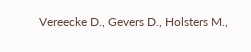Vereecke D., Gevers D., Holsters M.,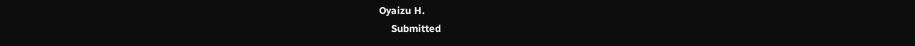Oyaizu H.
    Submitted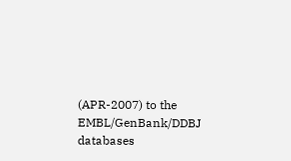(APR-2007) to the EMBL/GenBank/DDBJ databases